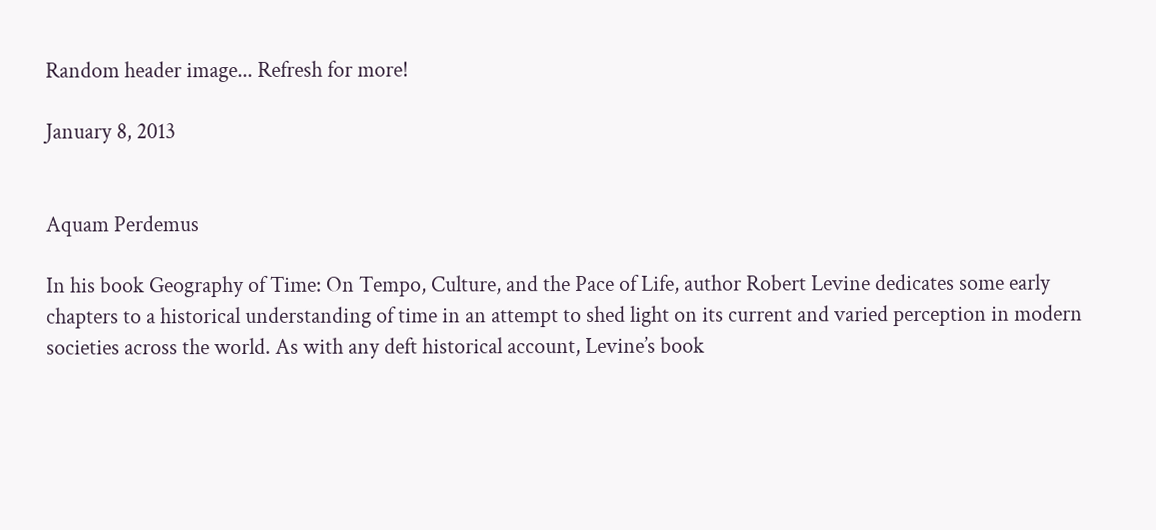Random header image... Refresh for more!

January 8, 2013


Aquam Perdemus

In his book Geography of Time: On Tempo, Culture, and the Pace of Life, author Robert Levine dedicates some early chapters to a historical understanding of time in an attempt to shed light on its current and varied perception in modern societies across the world. As with any deft historical account, Levine’s book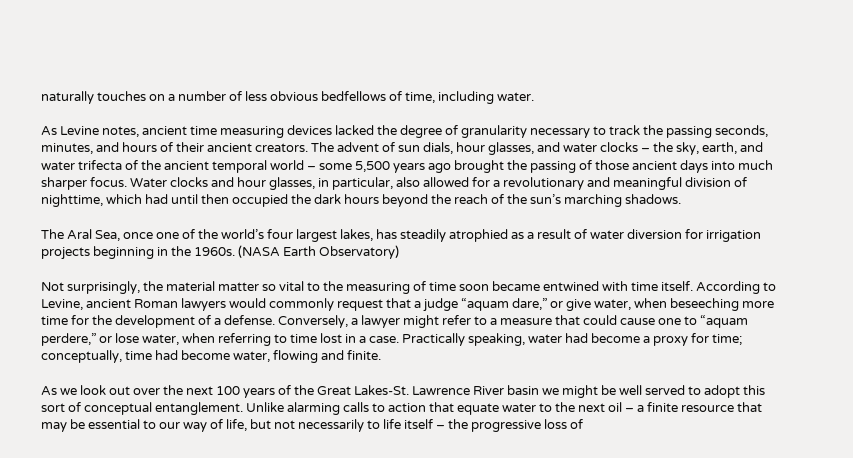naturally touches on a number of less obvious bedfellows of time, including water.

As Levine notes, ancient time measuring devices lacked the degree of granularity necessary to track the passing seconds, minutes, and hours of their ancient creators. The advent of sun dials, hour glasses, and water clocks – the sky, earth, and water trifecta of the ancient temporal world – some 5,500 years ago brought the passing of those ancient days into much sharper focus. Water clocks and hour glasses, in particular, also allowed for a revolutionary and meaningful division of nighttime, which had until then occupied the dark hours beyond the reach of the sun’s marching shadows.

The Aral Sea, once one of the world’s four largest lakes, has steadily atrophied as a result of water diversion for irrigation projects beginning in the 1960s. (NASA Earth Observatory)

Not surprisingly, the material matter so vital to the measuring of time soon became entwined with time itself. According to Levine, ancient Roman lawyers would commonly request that a judge “aquam dare,” or give water, when beseeching more time for the development of a defense. Conversely, a lawyer might refer to a measure that could cause one to “aquam perdere,” or lose water, when referring to time lost in a case. Practically speaking, water had become a proxy for time; conceptually, time had become water, flowing and finite.

As we look out over the next 100 years of the Great Lakes-St. Lawrence River basin we might be well served to adopt this sort of conceptual entanglement. Unlike alarming calls to action that equate water to the next oil – a finite resource that may be essential to our way of life, but not necessarily to life itself – the progressive loss of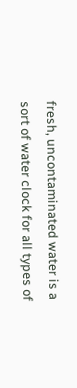fresh, uncontaminated water is a sort of water clock for all types of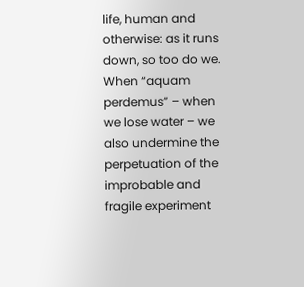life, human and otherwise: as it runs down, so too do we. When “aquam perdemus” – when we lose water – we also undermine the perpetuation of the improbable and fragile experiment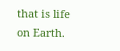that is life on Earth.